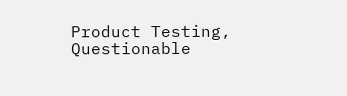Product Testing, Questionable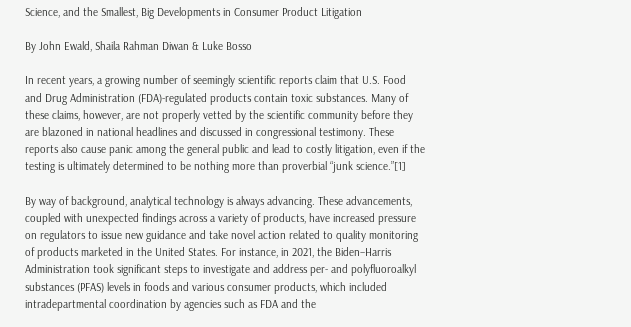Science, and the Smallest, Big Developments in Consumer Product Litigation

By John Ewald, Shaila Rahman Diwan & Luke Bosso

In recent years, a growing number of seemingly scientific reports claim that U.S. Food and Drug Administration (FDA)-regulated products contain toxic substances. Many of these claims, however, are not properly vetted by the scientific community before they are blazoned in national headlines and discussed in congressional testimony. These reports also cause panic among the general public and lead to costly litigation, even if the testing is ultimately determined to be nothing more than proverbial “junk science.”[1]

By way of background, analytical technology is always advancing. These advancements, coupled with unexpected findings across a variety of products, have increased pressure on regulators to issue new guidance and take novel action related to quality monitoring of products marketed in the United States. For instance, in 2021, the Biden–Harris Administration took significant steps to investigate and address per- and polyfluoroalkyl substances (PFAS) levels in foods and various consumer products, which included intradepartmental coordination by agencies such as FDA and the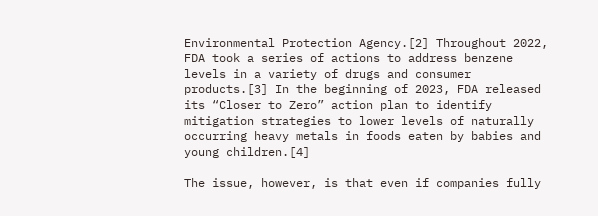Environmental Protection Agency.[2] Throughout 2022, FDA took a series of actions to address benzene levels in a variety of drugs and consumer products.[3] In the beginning of 2023, FDA released its “Closer to Zero” action plan to identify mitigation strategies to lower levels of naturally occurring heavy metals in foods eaten by babies and young children.[4]

The issue, however, is that even if companies fully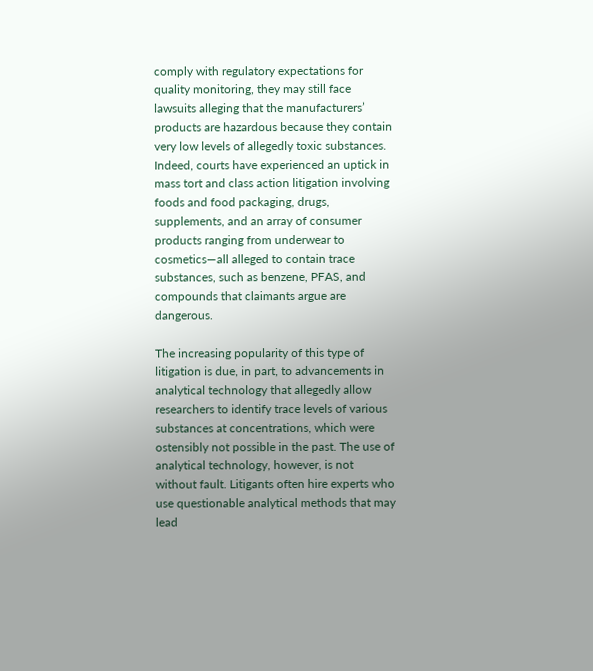comply with regulatory expectations for quality monitoring, they may still face lawsuits alleging that the manufacturers’ products are hazardous because they contain very low levels of allegedly toxic substances. Indeed, courts have experienced an uptick in mass tort and class action litigation involving foods and food packaging, drugs, supplements, and an array of consumer products ranging from underwear to cosmetics—all alleged to contain trace substances, such as benzene, PFAS, and compounds that claimants argue are dangerous.

The increasing popularity of this type of litigation is due, in part, to advancements in analytical technology that allegedly allow researchers to identify trace levels of various substances at concentrations, which were ostensibly not possible in the past. The use of analytical technology, however, is not without fault. Litigants often hire experts who use questionable analytical methods that may lead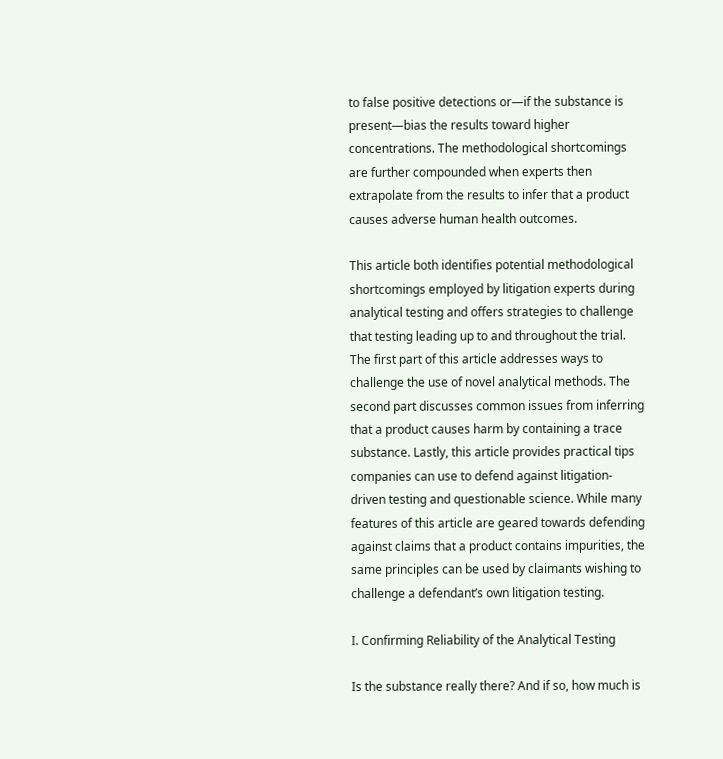to false positive detections or—if the substance is present—bias the results toward higher concentrations. The methodological shortcomings are further compounded when experts then extrapolate from the results to infer that a product causes adverse human health outcomes.

This article both identifies potential methodological shortcomings employed by litigation experts during analytical testing and offers strategies to challenge that testing leading up to and throughout the trial. The first part of this article addresses ways to challenge the use of novel analytical methods. The second part discusses common issues from inferring that a product causes harm by containing a trace substance. Lastly, this article provides practical tips companies can use to defend against litigation-driven testing and questionable science. While many features of this article are geared towards defending against claims that a product contains impurities, the same principles can be used by claimants wishing to challenge a defendant’s own litigation testing.

I. Confirming Reliability of the Analytical Testing

Is the substance really there? And if so, how much is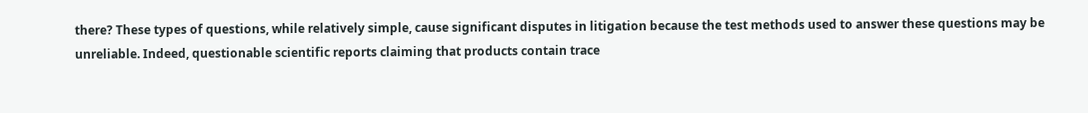there? These types of questions, while relatively simple, cause significant disputes in litigation because the test methods used to answer these questions may be unreliable. Indeed, questionable scientific reports claiming that products contain trace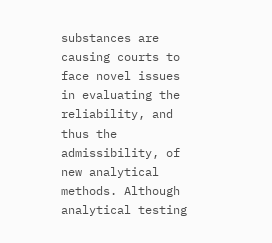substances are causing courts to face novel issues in evaluating the reliability, and thus the admissibility, of new analytical methods. Although analytical testing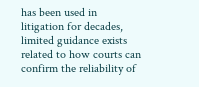has been used in litigation for decades, limited guidance exists related to how courts can confirm the reliability of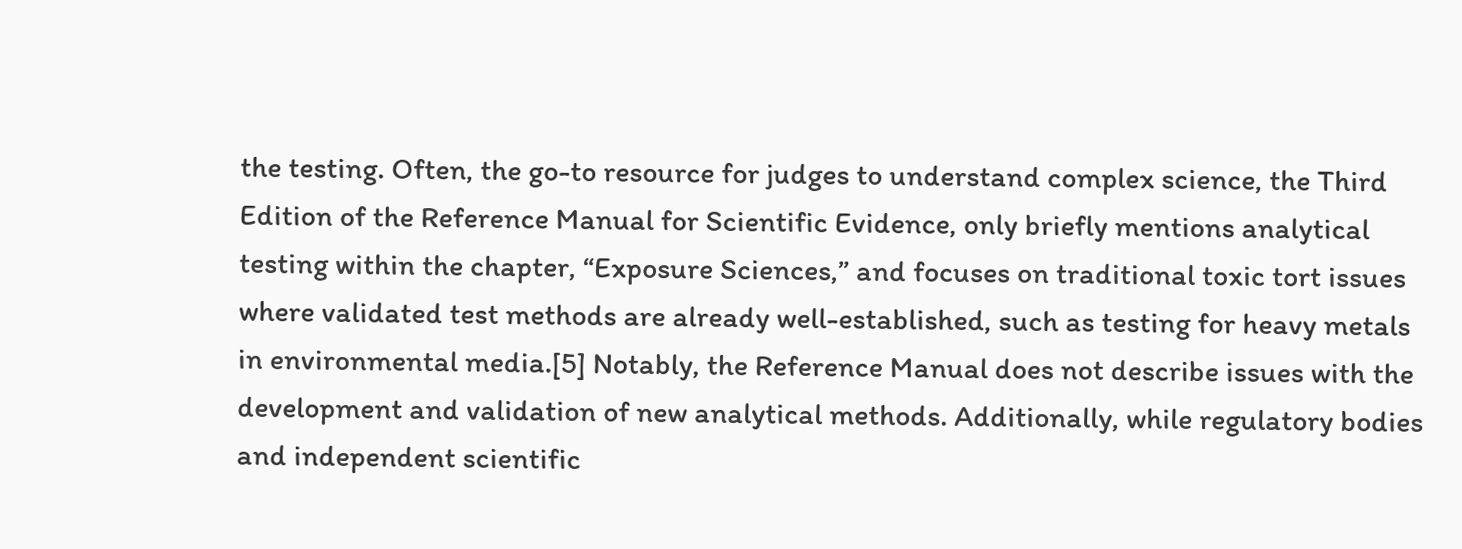the testing. Often, the go-to resource for judges to understand complex science, the Third Edition of the Reference Manual for Scientific Evidence, only briefly mentions analytical testing within the chapter, “Exposure Sciences,” and focuses on traditional toxic tort issues where validated test methods are already well-established, such as testing for heavy metals in environmental media.[5] Notably, the Reference Manual does not describe issues with the development and validation of new analytical methods. Additionally, while regulatory bodies and independent scientific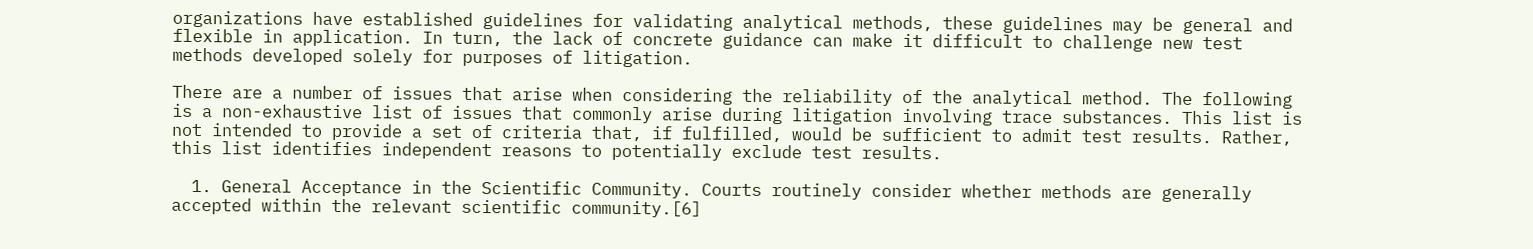organizations have established guidelines for validating analytical methods, these guidelines may be general and flexible in application. In turn, the lack of concrete guidance can make it difficult to challenge new test methods developed solely for purposes of litigation.

There are a number of issues that arise when considering the reliability of the analytical method. The following is a non-exhaustive list of issues that commonly arise during litigation involving trace substances. This list is not intended to provide a set of criteria that, if fulfilled, would be sufficient to admit test results. Rather, this list identifies independent reasons to potentially exclude test results.

  1. General Acceptance in the Scientific Community. Courts routinely consider whether methods are generally accepted within the relevant scientific community.[6]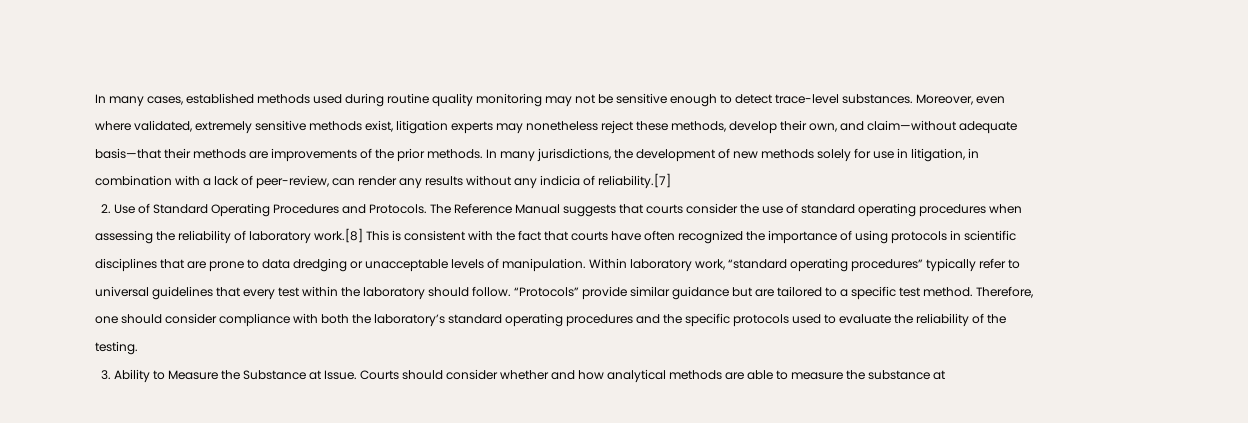In many cases, established methods used during routine quality monitoring may not be sensitive enough to detect trace-level substances. Moreover, even where validated, extremely sensitive methods exist, litigation experts may nonetheless reject these methods, develop their own, and claim—without adequate basis—that their methods are improvements of the prior methods. In many jurisdictions, the development of new methods solely for use in litigation, in combination with a lack of peer-review, can render any results without any indicia of reliability.[7]
  2. Use of Standard Operating Procedures and Protocols. The Reference Manual suggests that courts consider the use of standard operating procedures when assessing the reliability of laboratory work.[8] This is consistent with the fact that courts have often recognized the importance of using protocols in scientific disciplines that are prone to data dredging or unacceptable levels of manipulation. Within laboratory work, “standard operating procedures” typically refer to universal guidelines that every test within the laboratory should follow. “Protocols” provide similar guidance but are tailored to a specific test method. Therefore, one should consider compliance with both the laboratory’s standard operating procedures and the specific protocols used to evaluate the reliability of the testing.
  3. Ability to Measure the Substance at Issue. Courts should consider whether and how analytical methods are able to measure the substance at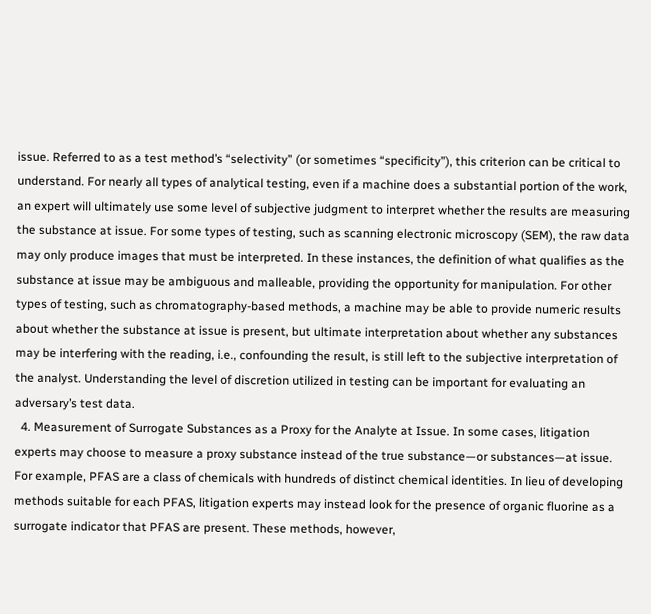issue. Referred to as a test method’s “selectivity” (or sometimes “specificity”), this criterion can be critical to understand. For nearly all types of analytical testing, even if a machine does a substantial portion of the work, an expert will ultimately use some level of subjective judgment to interpret whether the results are measuring the substance at issue. For some types of testing, such as scanning electronic microscopy (SEM), the raw data may only produce images that must be interpreted. In these instances, the definition of what qualifies as the substance at issue may be ambiguous and malleable, providing the opportunity for manipulation. For other types of testing, such as chromatography-based methods, a machine may be able to provide numeric results about whether the substance at issue is present, but ultimate interpretation about whether any substances may be interfering with the reading, i.e., confounding the result, is still left to the subjective interpretation of the analyst. Understanding the level of discretion utilized in testing can be important for evaluating an adversary’s test data.
  4. Measurement of Surrogate Substances as a Proxy for the Analyte at Issue. In some cases, litigation experts may choose to measure a proxy substance instead of the true substance—or substances—at issue. For example, PFAS are a class of chemicals with hundreds of distinct chemical identities. In lieu of developing methods suitable for each PFAS, litigation experts may instead look for the presence of organic fluorine as a surrogate indicator that PFAS are present. These methods, however,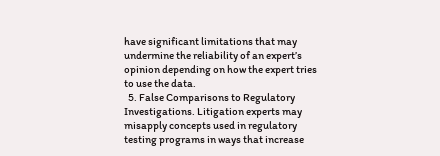have significant limitations that may undermine the reliability of an expert’s opinion depending on how the expert tries to use the data.
  5. False Comparisons to Regulatory Investigations. Litigation experts may misapply concepts used in regulatory testing programs in ways that increase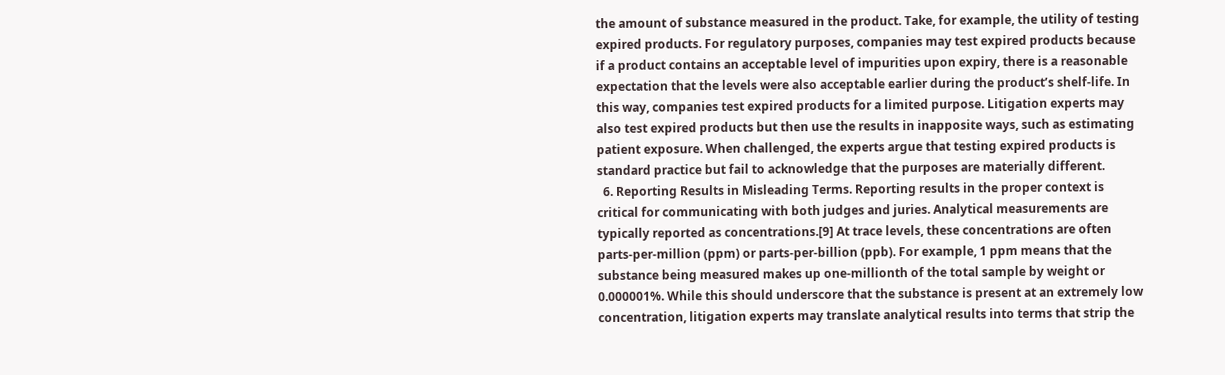the amount of substance measured in the product. Take, for example, the utility of testing expired products. For regulatory purposes, companies may test expired products because if a product contains an acceptable level of impurities upon expiry, there is a reasonable expectation that the levels were also acceptable earlier during the product’s shelf-life. In this way, companies test expired products for a limited purpose. Litigation experts may also test expired products but then use the results in inapposite ways, such as estimating patient exposure. When challenged, the experts argue that testing expired products is standard practice but fail to acknowledge that the purposes are materially different.
  6. Reporting Results in Misleading Terms. Reporting results in the proper context is critical for communicating with both judges and juries. Analytical measurements are typically reported as concentrations.[9] At trace levels, these concentrations are often parts-per-million (ppm) or parts-per-billion (ppb). For example, 1 ppm means that the substance being measured makes up one-millionth of the total sample by weight or 0.000001%. While this should underscore that the substance is present at an extremely low concentration, litigation experts may translate analytical results into terms that strip the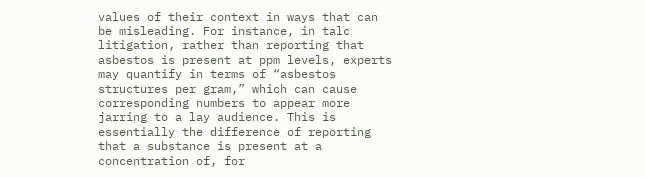values of their context in ways that can be misleading. For instance, in talc litigation, rather than reporting that asbestos is present at ppm levels, experts may quantify in terms of “asbestos structures per gram,” which can cause corresponding numbers to appear more jarring to a lay audience. This is essentially the difference of reporting that a substance is present at a concentration of, for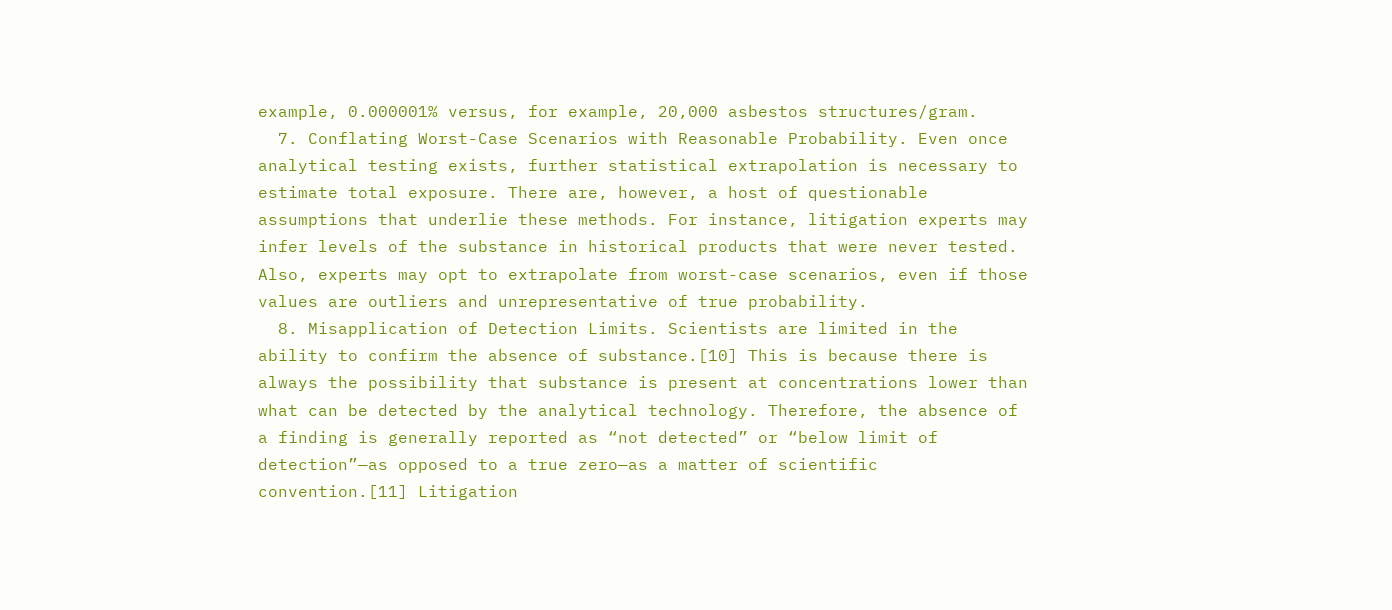example, 0.000001% versus, for example, 20,000 asbestos structures/gram.
  7. Conflating Worst-Case Scenarios with Reasonable Probability. Even once analytical testing exists, further statistical extrapolation is necessary to estimate total exposure. There are, however, a host of questionable assumptions that underlie these methods. For instance, litigation experts may infer levels of the substance in historical products that were never tested. Also, experts may opt to extrapolate from worst-case scenarios, even if those values are outliers and unrepresentative of true probability.
  8. Misapplication of Detection Limits. Scientists are limited in the ability to confirm the absence of substance.[10] This is because there is always the possibility that substance is present at concentrations lower than what can be detected by the analytical technology. Therefore, the absence of a finding is generally reported as “not detected” or “below limit of detection”—as opposed to a true zero—as a matter of scientific convention.[11] Litigation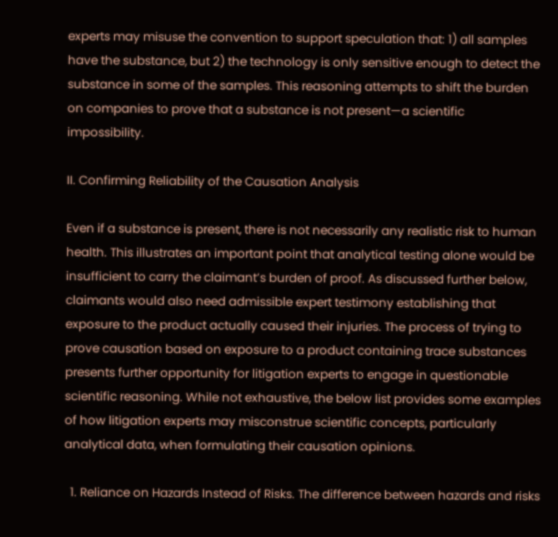experts may misuse the convention to support speculation that: 1) all samples have the substance, but 2) the technology is only sensitive enough to detect the substance in some of the samples. This reasoning attempts to shift the burden on companies to prove that a substance is not present—a scientific impossibility.

II. Confirming Reliability of the Causation Analysis

Even if a substance is present, there is not necessarily any realistic risk to human health. This illustrates an important point that analytical testing alone would be insufficient to carry the claimant’s burden of proof. As discussed further below, claimants would also need admissible expert testimony establishing that exposure to the product actually caused their injuries. The process of trying to prove causation based on exposure to a product containing trace substances presents further opportunity for litigation experts to engage in questionable scientific reasoning. While not exhaustive, the below list provides some examples of how litigation experts may misconstrue scientific concepts, particularly analytical data, when formulating their causation opinions.

  1. Reliance on Hazards Instead of Risks. The difference between hazards and risks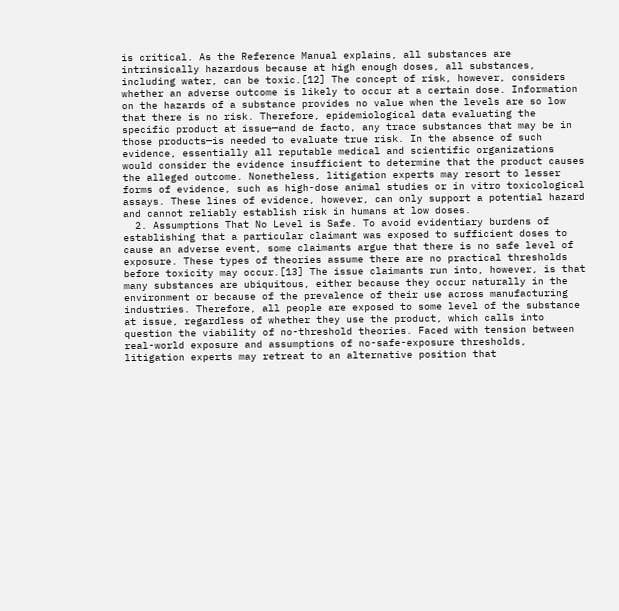is critical. As the Reference Manual explains, all substances are intrinsically hazardous because at high enough doses, all substances, including water, can be toxic.[12] The concept of risk, however, considers whether an adverse outcome is likely to occur at a certain dose. Information on the hazards of a substance provides no value when the levels are so low that there is no risk. Therefore, epidemiological data evaluating the specific product at issue—and de facto, any trace substances that may be in those products—is needed to evaluate true risk. In the absence of such evidence, essentially all reputable medical and scientific organizations would consider the evidence insufficient to determine that the product causes the alleged outcome. Nonetheless, litigation experts may resort to lesser forms of evidence, such as high-dose animal studies or in vitro toxicological assays. These lines of evidence, however, can only support a potential hazard and cannot reliably establish risk in humans at low doses.
  2. Assumptions That No Level is Safe. To avoid evidentiary burdens of establishing that a particular claimant was exposed to sufficient doses to cause an adverse event, some claimants argue that there is no safe level of exposure. These types of theories assume there are no practical thresholds before toxicity may occur.[13] The issue claimants run into, however, is that many substances are ubiquitous, either because they occur naturally in the environment or because of the prevalence of their use across manufacturing industries. Therefore, all people are exposed to some level of the substance at issue, regardless of whether they use the product, which calls into question the viability of no-threshold theories. Faced with tension between real-world exposure and assumptions of no-safe-exposure thresholds, litigation experts may retreat to an alternative position that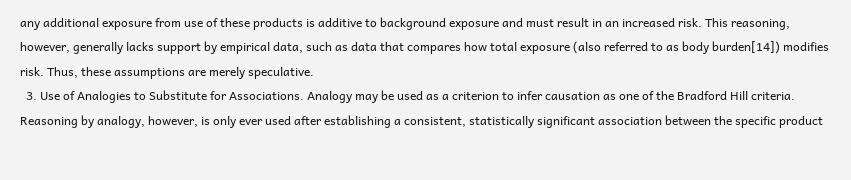any additional exposure from use of these products is additive to background exposure and must result in an increased risk. This reasoning, however, generally lacks support by empirical data, such as data that compares how total exposure (also referred to as body burden[14]) modifies risk. Thus, these assumptions are merely speculative.
  3. Use of Analogies to Substitute for Associations. Analogy may be used as a criterion to infer causation as one of the Bradford Hill criteria. Reasoning by analogy, however, is only ever used after establishing a consistent, statistically significant association between the specific product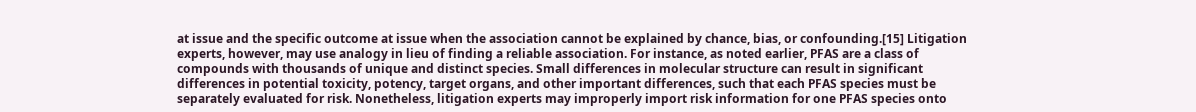at issue and the specific outcome at issue when the association cannot be explained by chance, bias, or confounding.[15] Litigation experts, however, may use analogy in lieu of finding a reliable association. For instance, as noted earlier, PFAS are a class of compounds with thousands of unique and distinct species. Small differences in molecular structure can result in significant differences in potential toxicity, potency, target organs, and other important differences, such that each PFAS species must be separately evaluated for risk. Nonetheless, litigation experts may improperly import risk information for one PFAS species onto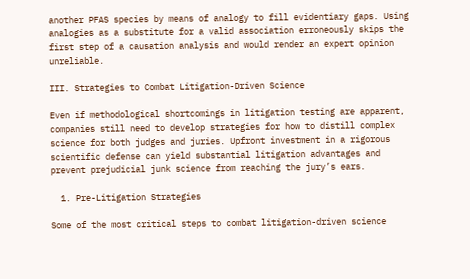another PFAS species by means of analogy to fill evidentiary gaps. Using analogies as a substitute for a valid association erroneously skips the first step of a causation analysis and would render an expert opinion unreliable.

III. Strategies to Combat Litigation-Driven Science

Even if methodological shortcomings in litigation testing are apparent, companies still need to develop strategies for how to distill complex science for both judges and juries. Upfront investment in a rigorous scientific defense can yield substantial litigation advantages and prevent prejudicial junk science from reaching the jury’s ears.

  1. Pre-Litigation Strategies

Some of the most critical steps to combat litigation-driven science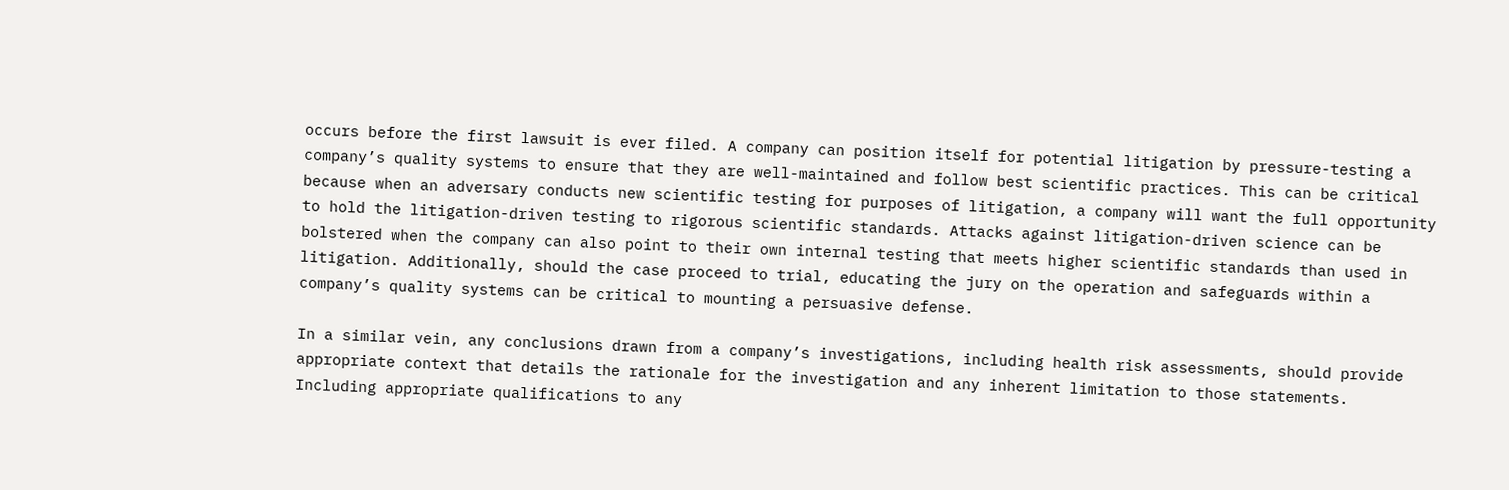occurs before the first lawsuit is ever filed. A company can position itself for potential litigation by pressure-testing a company’s quality systems to ensure that they are well-maintained and follow best scientific practices. This can be critical because when an adversary conducts new scientific testing for purposes of litigation, a company will want the full opportunity to hold the litigation-driven testing to rigorous scientific standards. Attacks against litigation-driven science can be bolstered when the company can also point to their own internal testing that meets higher scientific standards than used in litigation. Additionally, should the case proceed to trial, educating the jury on the operation and safeguards within a company’s quality systems can be critical to mounting a persuasive defense.

In a similar vein, any conclusions drawn from a company’s investigations, including health risk assessments, should provide appropriate context that details the rationale for the investigation and any inherent limitation to those statements. Including appropriate qualifications to any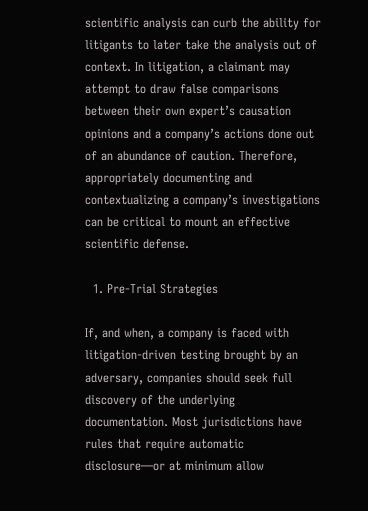scientific analysis can curb the ability for litigants to later take the analysis out of context. In litigation, a claimant may attempt to draw false comparisons between their own expert’s causation opinions and a company’s actions done out of an abundance of caution. Therefore, appropriately documenting and contextualizing a company’s investigations can be critical to mount an effective scientific defense.

  1. Pre-Trial Strategies

If, and when, a company is faced with litigation-driven testing brought by an adversary, companies should seek full discovery of the underlying documentation. Most jurisdictions have rules that require automatic disclosure—or at minimum allow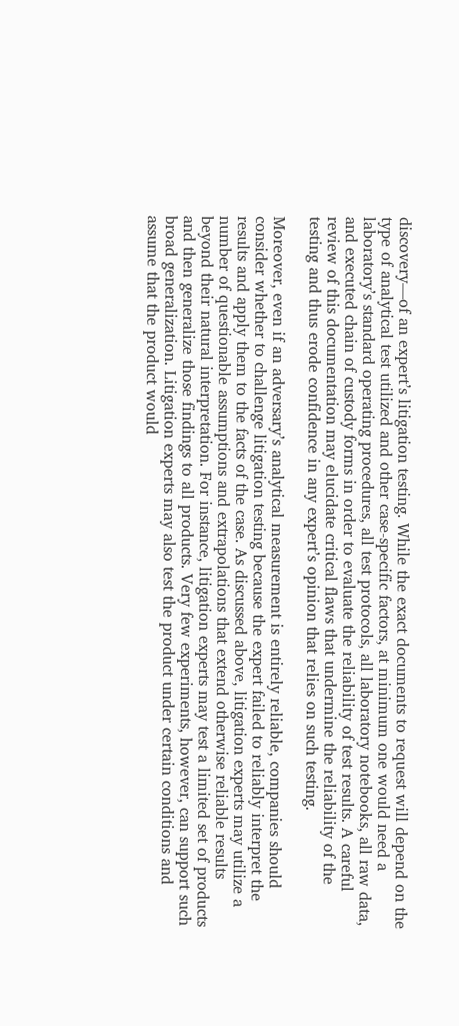discovery—of an expert’s litigation testing. While the exact documents to request will depend on the type of analytical test utilized and other case-specific factors, at minimum one would need a laboratory’s standard operating procedures, all test protocols, all laboratory notebooks, all raw data, and executed chain of custody forms in order to evaluate the reliability of test results. A careful review of this documentation may elucidate critical flaws that undermine the reliability of the testing and thus erode confidence in any expert’s opinion that relies on such testing.

Moreover, even if an adversary’s analytical measurement is entirely reliable, companies should consider whether to challenge litigation testing because the expert failed to reliably interpret the results and apply them to the facts of the case. As discussed above, litigation experts may utilize a number of questionable assumptions and extrapolations that extend otherwise reliable results beyond their natural interpretation. For instance, litigation experts may test a limited set of products and then generalize those findings to all products. Very few experiments, however, can support such broad generalization. Litigation experts may also test the product under certain conditions and assume that the product would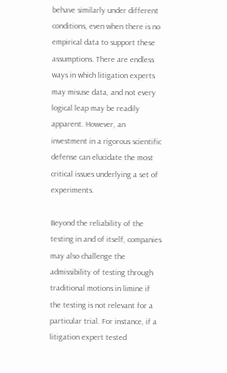behave similarly under different conditions, even when there is no empirical data to support these assumptions. There are endless ways in which litigation experts may misuse data, and not every logical leap may be readily apparent. However, an investment in a rigorous scientific defense can elucidate the most critical issues underlying a set of experiments.

Beyond the reliability of the testing in and of itself, companies may also challenge the admissibility of testing through traditional motions in limine if the testing is not relevant for a particular trial. For instance, if a litigation expert tested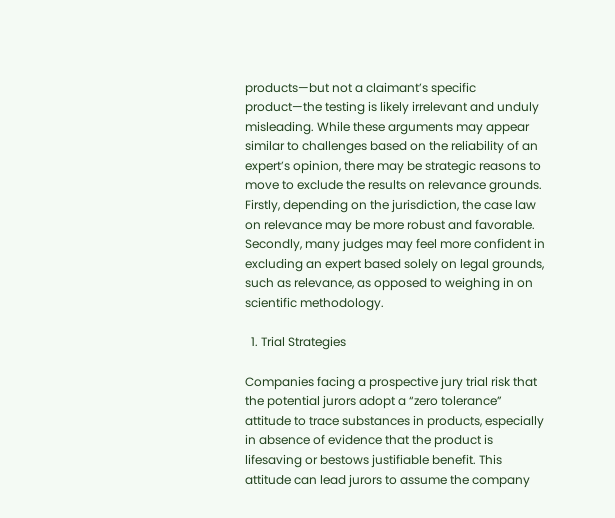products—but not a claimant’s specific product—the testing is likely irrelevant and unduly misleading. While these arguments may appear similar to challenges based on the reliability of an expert’s opinion, there may be strategic reasons to move to exclude the results on relevance grounds. Firstly, depending on the jurisdiction, the case law on relevance may be more robust and favorable. Secondly, many judges may feel more confident in excluding an expert based solely on legal grounds, such as relevance, as opposed to weighing in on scientific methodology.

  1. Trial Strategies

Companies facing a prospective jury trial risk that the potential jurors adopt a “zero tolerance” attitude to trace substances in products, especially in absence of evidence that the product is lifesaving or bestows justifiable benefit. This attitude can lead jurors to assume the company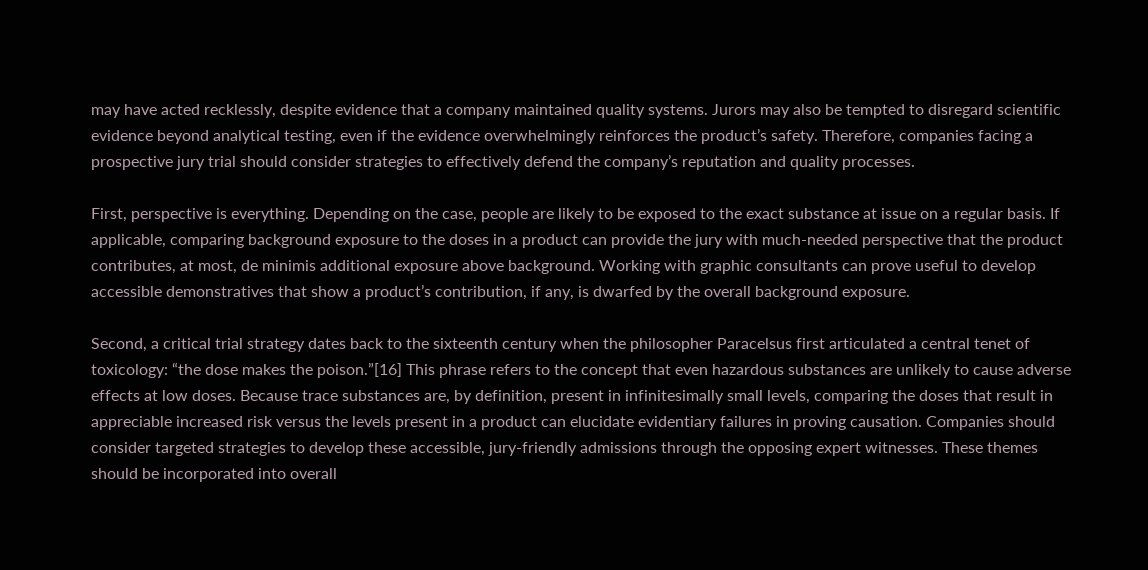may have acted recklessly, despite evidence that a company maintained quality systems. Jurors may also be tempted to disregard scientific evidence beyond analytical testing, even if the evidence overwhelmingly reinforces the product’s safety. Therefore, companies facing a prospective jury trial should consider strategies to effectively defend the company’s reputation and quality processes.

First, perspective is everything. Depending on the case, people are likely to be exposed to the exact substance at issue on a regular basis. If applicable, comparing background exposure to the doses in a product can provide the jury with much-needed perspective that the product contributes, at most, de minimis additional exposure above background. Working with graphic consultants can prove useful to develop accessible demonstratives that show a product’s contribution, if any, is dwarfed by the overall background exposure.

Second, a critical trial strategy dates back to the sixteenth century when the philosopher Paracelsus first articulated a central tenet of toxicology: “the dose makes the poison.”[16] This phrase refers to the concept that even hazardous substances are unlikely to cause adverse effects at low doses. Because trace substances are, by definition, present in infinitesimally small levels, comparing the doses that result in appreciable increased risk versus the levels present in a product can elucidate evidentiary failures in proving causation. Companies should consider targeted strategies to develop these accessible, jury-friendly admissions through the opposing expert witnesses. These themes should be incorporated into overall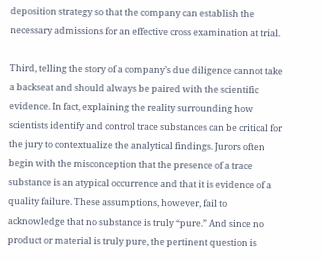deposition strategy so that the company can establish the necessary admissions for an effective cross examination at trial.

Third, telling the story of a company’s due diligence cannot take a backseat and should always be paired with the scientific evidence. In fact, explaining the reality surrounding how scientists identify and control trace substances can be critical for the jury to contextualize the analytical findings. Jurors often begin with the misconception that the presence of a trace substance is an atypical occurrence and that it is evidence of a quality failure. These assumptions, however, fail to acknowledge that no substance is truly “pure.” And since no product or material is truly pure, the pertinent question is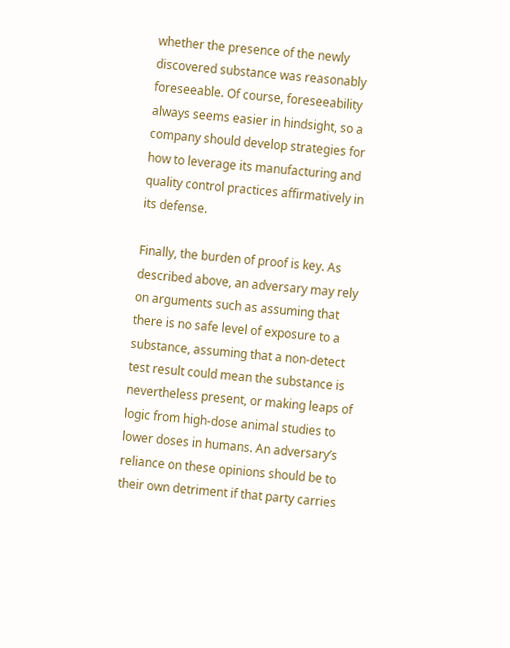whether the presence of the newly discovered substance was reasonably foreseeable. Of course, foreseeability always seems easier in hindsight, so a company should develop strategies for how to leverage its manufacturing and quality control practices affirmatively in its defense.

Finally, the burden of proof is key. As described above, an adversary may rely on arguments such as assuming that there is no safe level of exposure to a substance, assuming that a non-detect test result could mean the substance is nevertheless present, or making leaps of logic from high-dose animal studies to lower doses in humans. An adversary’s reliance on these opinions should be to their own detriment if that party carries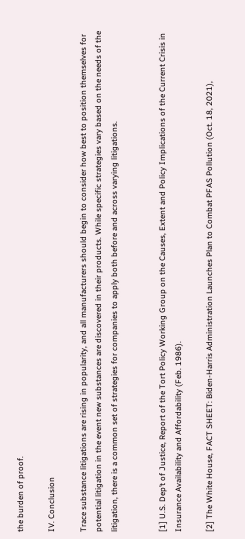the burden of proof.

IV. Conclusion

Trace substance litigations are rising in popularity, and all manufacturers should begin to consider how best to position themselves for potential litigation in the event new substances are discovered in their products. While specific strategies vary based on the needs of the litigation, there is a common set of strategies for companies to apply both before and across varying litigations.


[1] U.S. Dep’t of Justice, Report of the Tort Policy Working Group on the Causes, Extent and Policy Implications of the Current Crisis in Insurance Availability and Affordability (Feb. 1986).

[2] The White House, FACT SHEET: Biden-Harris Administration Launches Plan to Combat PFAS Pollution (Oct. 18, 2021),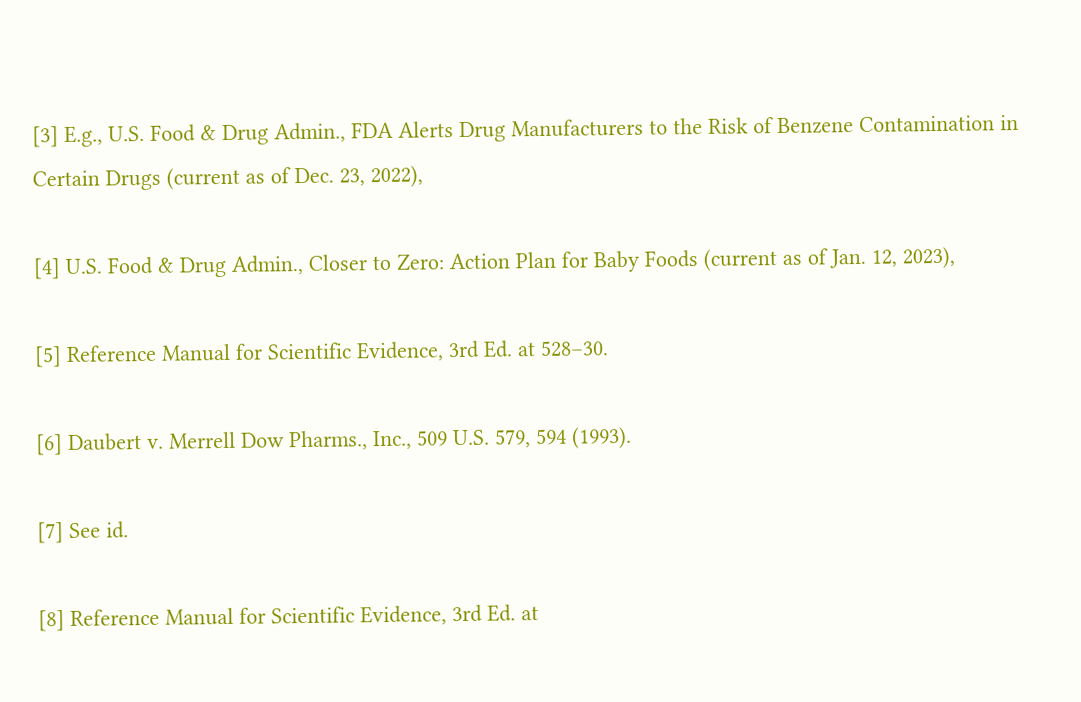[3] E.g., U.S. Food & Drug Admin., FDA Alerts Drug Manufacturers to the Risk of Benzene Contamination in Certain Drugs (current as of Dec. 23, 2022),

[4] U.S. Food & Drug Admin., Closer to Zero: Action Plan for Baby Foods (current as of Jan. 12, 2023),

[5] Reference Manual for Scientific Evidence, 3rd Ed. at 528–30.

[6] Daubert v. Merrell Dow Pharms., Inc., 509 U.S. 579, 594 (1993).

[7] See id.

[8] Reference Manual for Scientific Evidence, 3rd Ed. at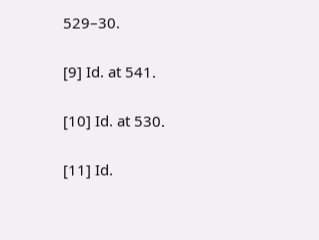529–30.

[9] Id. at 541.

[10] Id. at 530.

[11] Id.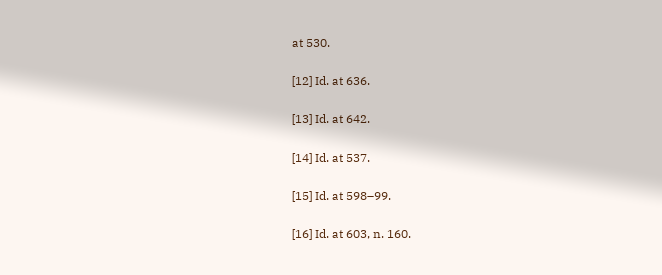at 530.

[12] Id. at 636.

[13] Id. at 642.

[14] Id. at 537.

[15] Id. at 598–99.

[16] Id. at 603, n. 160.